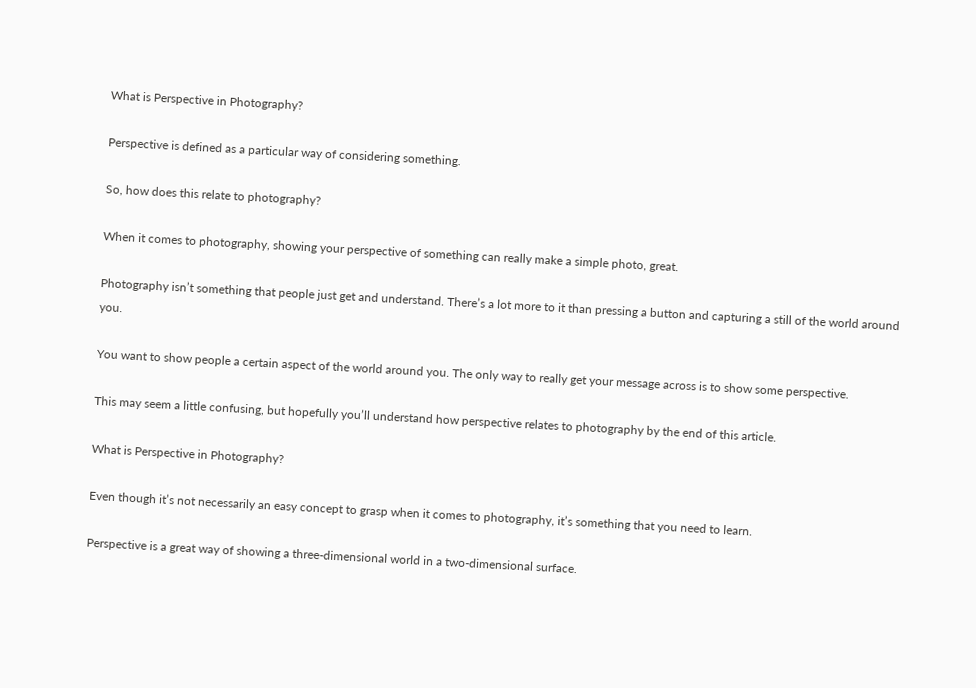What is Perspective in Photography?

Perspective is defined as a particular way of considering something.

So, how does this relate to photography?

When it comes to photography, showing your perspective of something can really make a simple photo, great.

Photography isn’t something that people just get and understand. There’s a lot more to it than pressing a button and capturing a still of the world around you.

You want to show people a certain aspect of the world around you. The only way to really get your message across is to show some perspective.

This may seem a little confusing, but hopefully you’ll understand how perspective relates to photography by the end of this article.

What is Perspective in Photography?

Even though it’s not necessarily an easy concept to grasp when it comes to photography, it’s something that you need to learn.

Perspective is a great way of showing a three-dimensional world in a two-dimensional surface.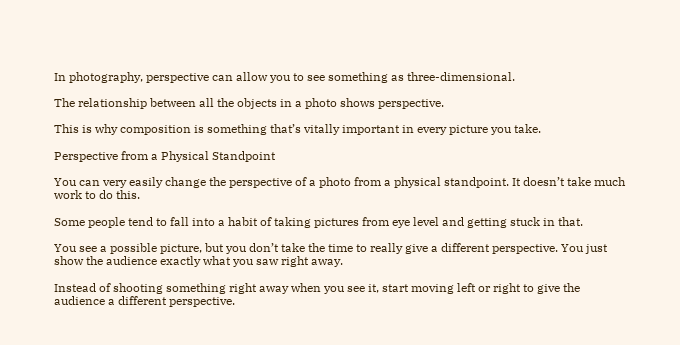In photography, perspective can allow you to see something as three-dimensional.

The relationship between all the objects in a photo shows perspective.

This is why composition is something that’s vitally important in every picture you take.

Perspective from a Physical Standpoint

You can very easily change the perspective of a photo from a physical standpoint. It doesn’t take much work to do this.

Some people tend to fall into a habit of taking pictures from eye level and getting stuck in that.

You see a possible picture, but you don’t take the time to really give a different perspective. You just show the audience exactly what you saw right away.

Instead of shooting something right away when you see it, start moving left or right to give the audience a different perspective.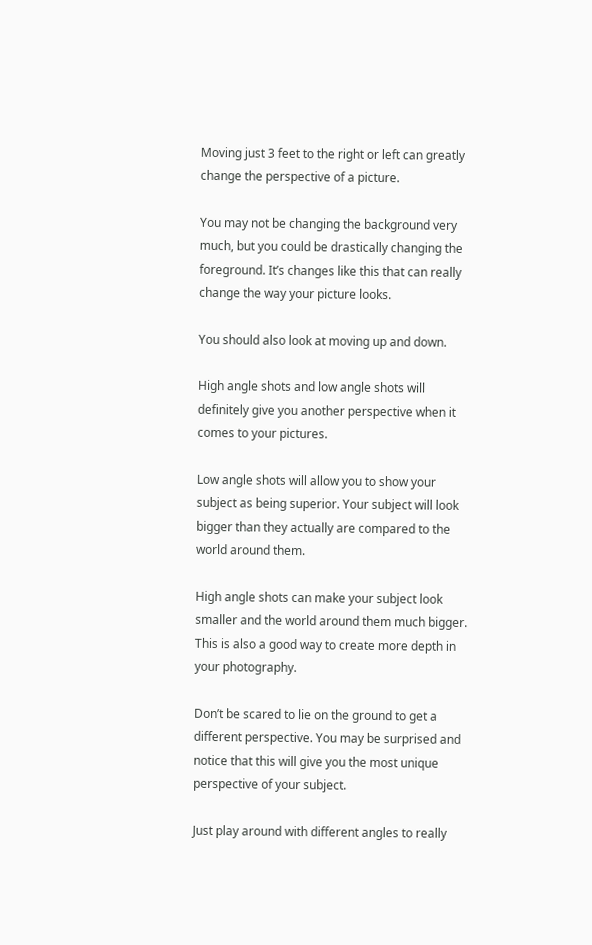Moving just 3 feet to the right or left can greatly change the perspective of a picture.

You may not be changing the background very much, but you could be drastically changing the foreground. It’s changes like this that can really change the way your picture looks.

You should also look at moving up and down.

High angle shots and low angle shots will definitely give you another perspective when it comes to your pictures.

Low angle shots will allow you to show your subject as being superior. Your subject will look bigger than they actually are compared to the world around them.

High angle shots can make your subject look smaller and the world around them much bigger. This is also a good way to create more depth in your photography.

Don’t be scared to lie on the ground to get a different perspective. You may be surprised and notice that this will give you the most unique perspective of your subject.

Just play around with different angles to really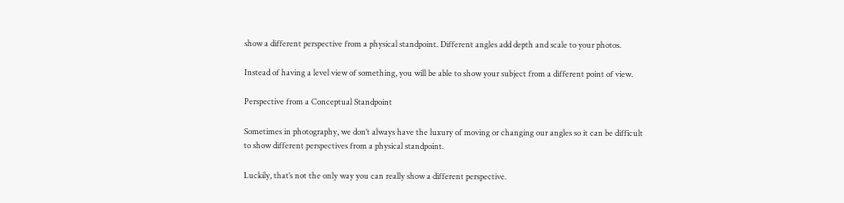show a different perspective from a physical standpoint. Different angles add depth and scale to your photos.

Instead of having a level view of something, you will be able to show your subject from a different point of view.

Perspective from a Conceptual Standpoint

Sometimes in photography, we don’t always have the luxury of moving or changing our angles so it can be difficult to show different perspectives from a physical standpoint.

Luckily, that’s not the only way you can really show a different perspective.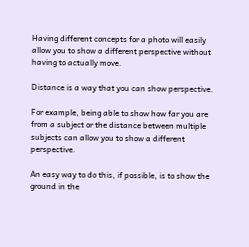Having different concepts for a photo will easily allow you to show a different perspective without having to actually move.

Distance is a way that you can show perspective.

For example, being able to show how far you are from a subject or the distance between multiple subjects can allow you to show a different perspective.

An easy way to do this, if possible, is to show the ground in the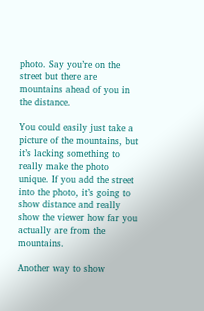photo. Say you’re on the street but there are mountains ahead of you in the distance.

You could easily just take a picture of the mountains, but it’s lacking something to really make the photo unique. If you add the street into the photo, it’s going to show distance and really show the viewer how far you actually are from the mountains.

Another way to show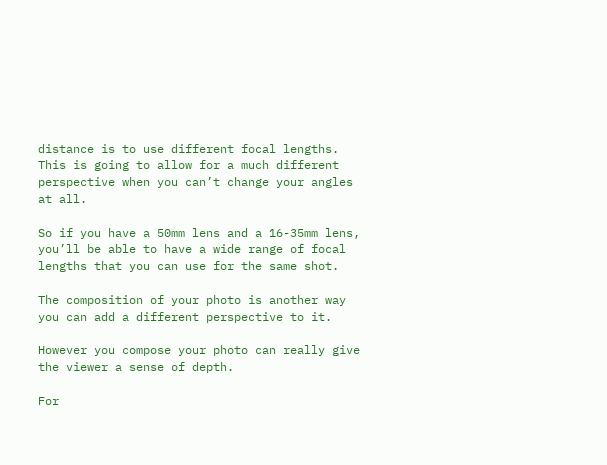distance is to use different focal lengths. This is going to allow for a much different perspective when you can’t change your angles at all.

So if you have a 50mm lens and a 16-35mm lens, you’ll be able to have a wide range of focal lengths that you can use for the same shot.

The composition of your photo is another way you can add a different perspective to it.

However you compose your photo can really give the viewer a sense of depth.

For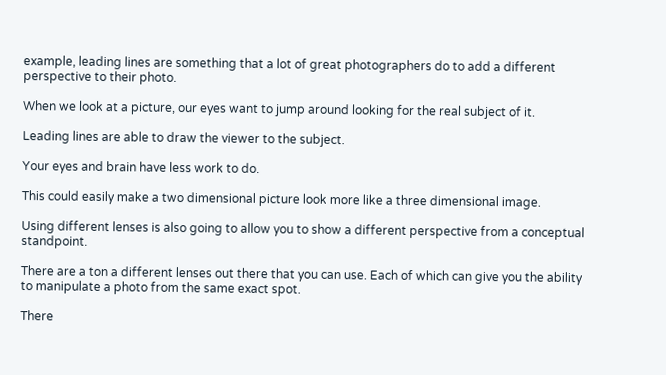example, leading lines are something that a lot of great photographers do to add a different perspective to their photo.

When we look at a picture, our eyes want to jump around looking for the real subject of it.

Leading lines are able to draw the viewer to the subject.

Your eyes and brain have less work to do.

This could easily make a two dimensional picture look more like a three dimensional image.

Using different lenses is also going to allow you to show a different perspective from a conceptual standpoint.

There are a ton a different lenses out there that you can use. Each of which can give you the ability to manipulate a photo from the same exact spot.

There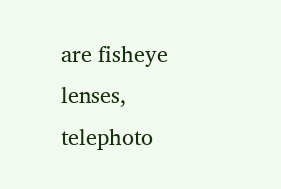are fisheye lenses, telephoto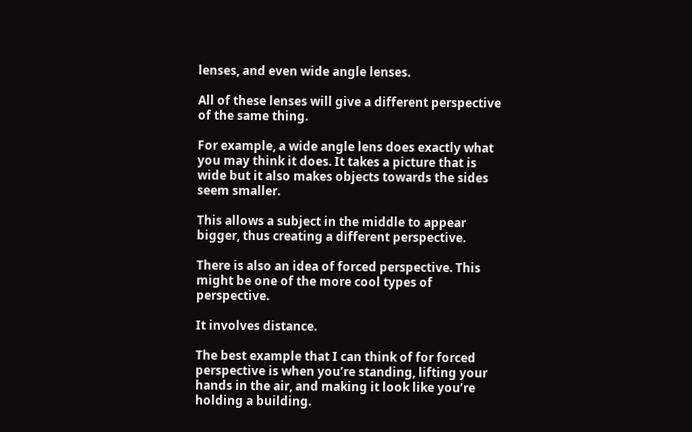lenses, and even wide angle lenses.

All of these lenses will give a different perspective of the same thing.

For example, a wide angle lens does exactly what you may think it does. It takes a picture that is wide but it also makes objects towards the sides seem smaller.

This allows a subject in the middle to appear bigger, thus creating a different perspective.

There is also an idea of forced perspective. This might be one of the more cool types of perspective.

It involves distance.

The best example that I can think of for forced perspective is when you’re standing, lifting your hands in the air, and making it look like you’re holding a building.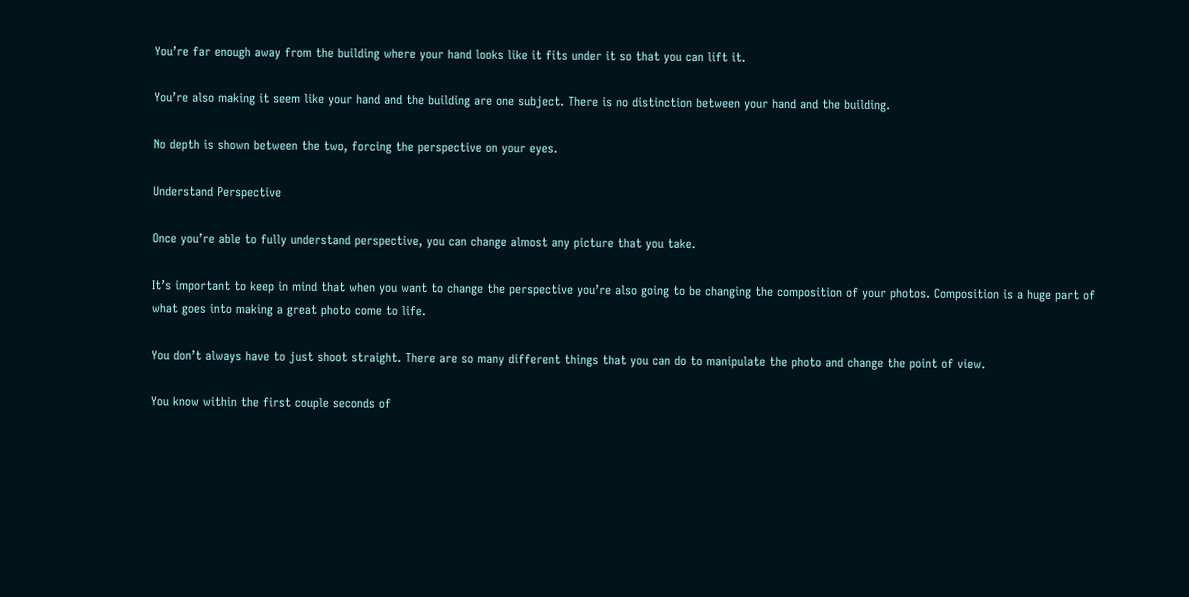You’re far enough away from the building where your hand looks like it fits under it so that you can lift it.

You’re also making it seem like your hand and the building are one subject. There is no distinction between your hand and the building.

No depth is shown between the two, forcing the perspective on your eyes.

Understand Perspective

Once you’re able to fully understand perspective, you can change almost any picture that you take.

It’s important to keep in mind that when you want to change the perspective you’re also going to be changing the composition of your photos. Composition is a huge part of what goes into making a great photo come to life.

You don’t always have to just shoot straight. There are so many different things that you can do to manipulate the photo and change the point of view.

You know within the first couple seconds of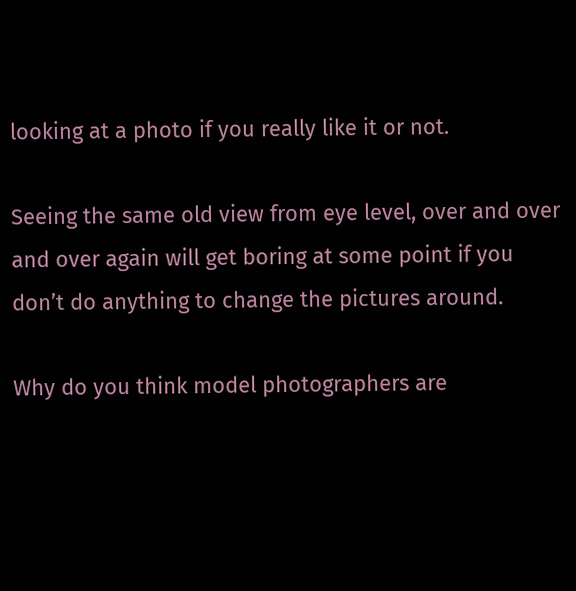looking at a photo if you really like it or not.

Seeing the same old view from eye level, over and over and over again will get boring at some point if you don’t do anything to change the pictures around.

Why do you think model photographers are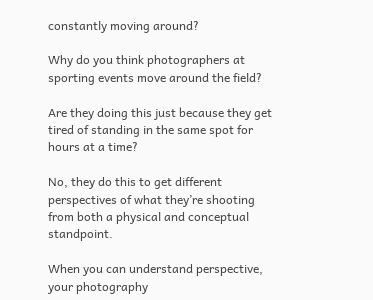constantly moving around?

Why do you think photographers at sporting events move around the field?

Are they doing this just because they get tired of standing in the same spot for hours at a time?

No, they do this to get different perspectives of what they’re shooting from both a physical and conceptual standpoint.

When you can understand perspective, your photography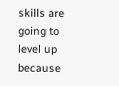skills are going to level up because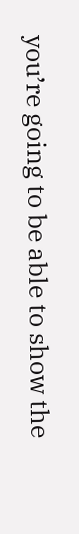you’re going to be able to show the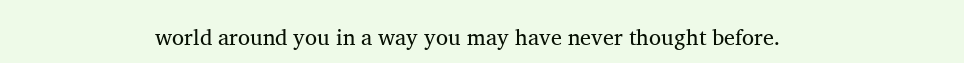world around you in a way you may have never thought before.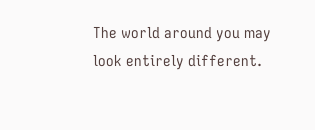The world around you may look entirely different.